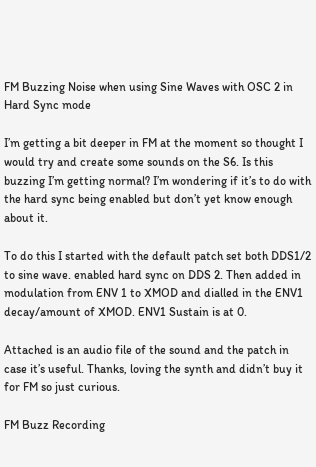FM Buzzing Noise when using Sine Waves with OSC 2 in Hard Sync mode

I’m getting a bit deeper in FM at the moment so thought I would try and create some sounds on the S6. Is this buzzing I’m getting normal? I’m wondering if it’s to do with the hard sync being enabled but don’t yet know enough about it.

To do this I started with the default patch set both DDS1/2 to sine wave. enabled hard sync on DDS 2. Then added in modulation from ENV 1 to XMOD and dialled in the ENV1 decay/amount of XMOD. ENV1 Sustain is at 0.

Attached is an audio file of the sound and the patch in case it’s useful. Thanks, loving the synth and didn’t buy it for FM so just curious.

FM Buzz Recording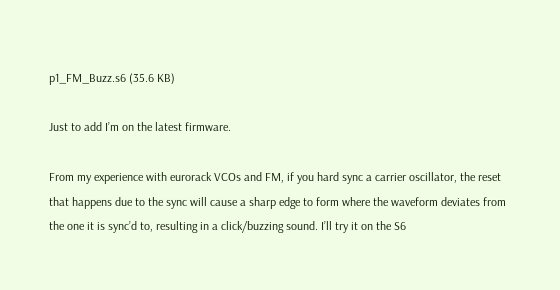p1_FM_Buzz.s6 (35.6 KB)

Just to add I’m on the latest firmware.

From my experience with eurorack VCOs and FM, if you hard sync a carrier oscillator, the reset that happens due to the sync will cause a sharp edge to form where the waveform deviates from the one it is sync’d to, resulting in a click/buzzing sound. I’ll try it on the S6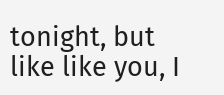tonight, but like like you, I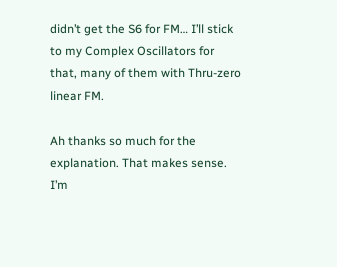didn’t get the S6 for FM… I’ll stick to my Complex Oscillators for that, many of them with Thru-zero linear FM.

Ah thanks so much for the explanation. That makes sense. I’m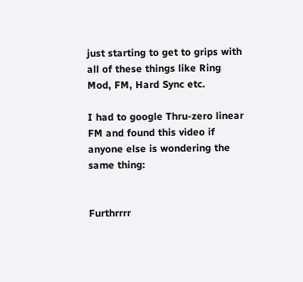just starting to get to grips with all of these things like Ring Mod, FM, Hard Sync etc.

I had to google Thru-zero linear FM and found this video if anyone else is wondering the same thing:


Furthrrrr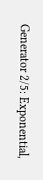Generator 2/5: Exponential,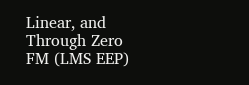Linear, and Through Zero FM (LMS EEP)